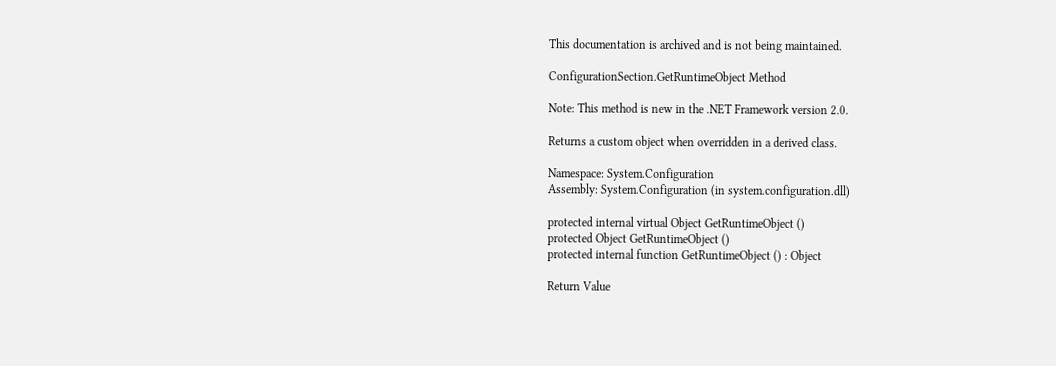This documentation is archived and is not being maintained.

ConfigurationSection.GetRuntimeObject Method

Note: This method is new in the .NET Framework version 2.0.

Returns a custom object when overridden in a derived class.

Namespace: System.Configuration
Assembly: System.Configuration (in system.configuration.dll)

protected internal virtual Object GetRuntimeObject ()
protected Object GetRuntimeObject ()
protected internal function GetRuntimeObject () : Object

Return Value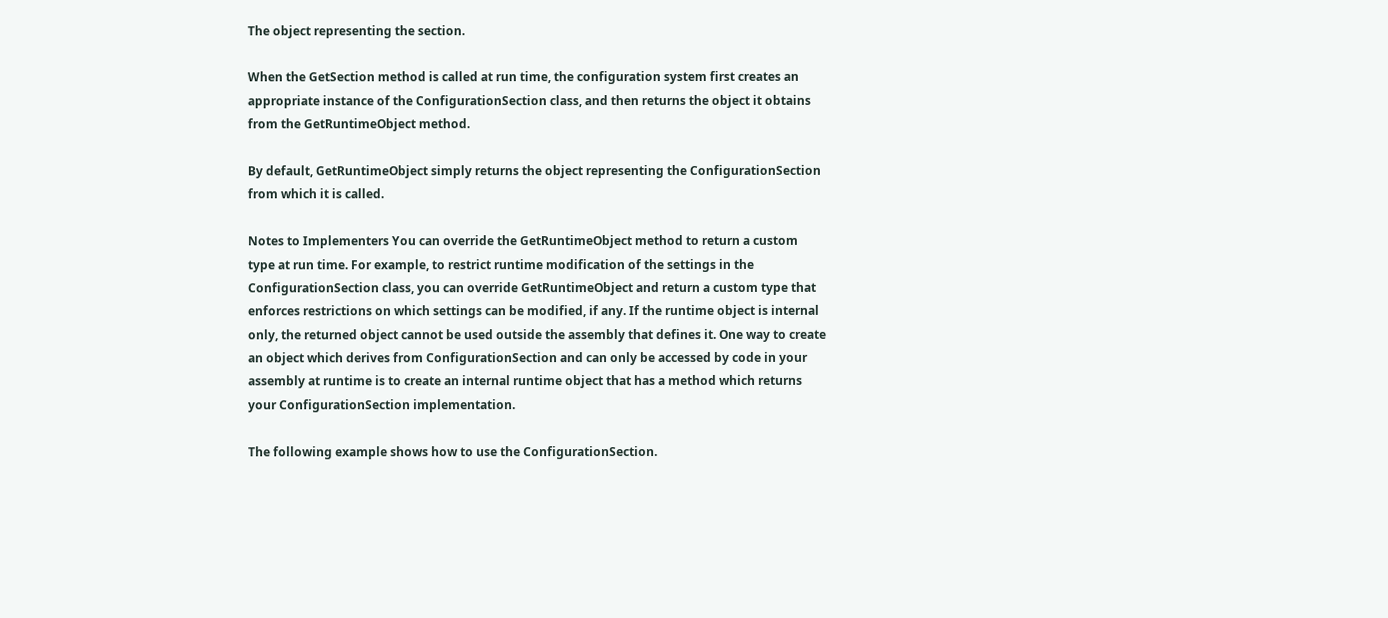The object representing the section.

When the GetSection method is called at run time, the configuration system first creates an appropriate instance of the ConfigurationSection class, and then returns the object it obtains from the GetRuntimeObject method.

By default, GetRuntimeObject simply returns the object representing the ConfigurationSection from which it is called.

Notes to Implementers You can override the GetRuntimeObject method to return a custom type at run time. For example, to restrict runtime modification of the settings in the ConfigurationSection class, you can override GetRuntimeObject and return a custom type that enforces restrictions on which settings can be modified, if any. If the runtime object is internal only, the returned object cannot be used outside the assembly that defines it. One way to create an object which derives from ConfigurationSection and can only be accessed by code in your assembly at runtime is to create an internal runtime object that has a method which returns your ConfigurationSection implementation.

The following example shows how to use the ConfigurationSection.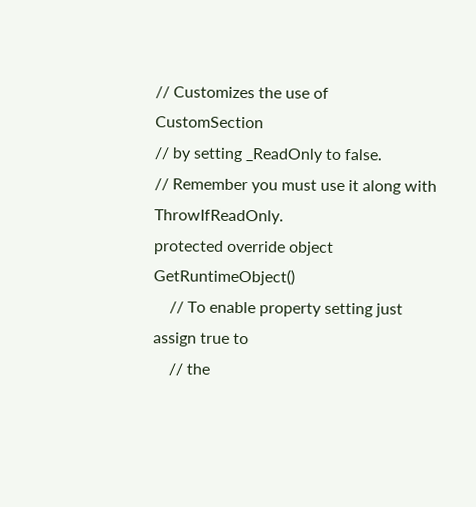// Customizes the use of CustomSection
// by setting _ReadOnly to false.
// Remember you must use it along with ThrowIfReadOnly.
protected override object GetRuntimeObject()
    // To enable property setting just assign true to
    // the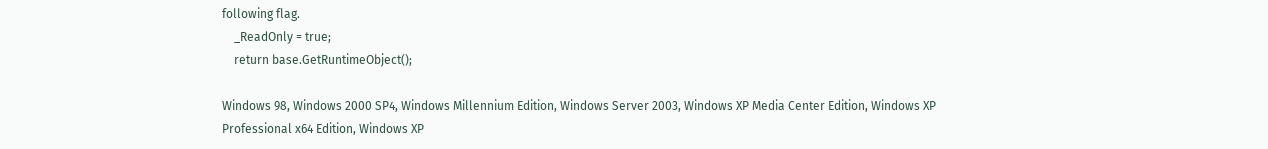following flag.
    _ReadOnly = true;
    return base.GetRuntimeObject();

Windows 98, Windows 2000 SP4, Windows Millennium Edition, Windows Server 2003, Windows XP Media Center Edition, Windows XP Professional x64 Edition, Windows XP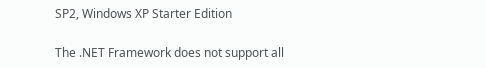SP2, Windows XP Starter Edition

The .NET Framework does not support all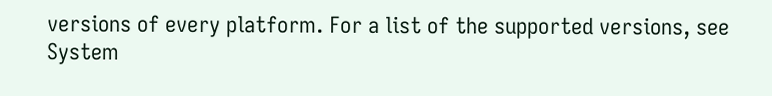versions of every platform. For a list of the supported versions, see System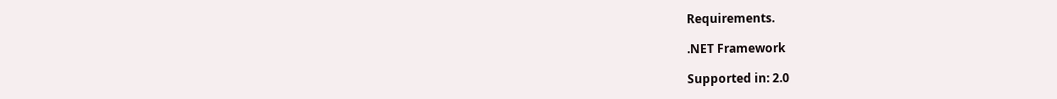Requirements.

.NET Framework

Supported in: 2.0